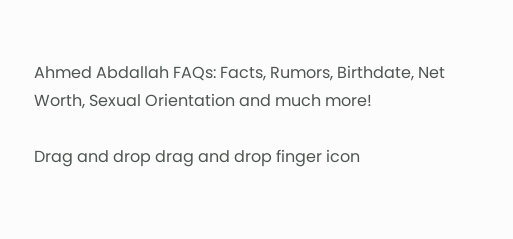Ahmed Abdallah FAQs: Facts, Rumors, Birthdate, Net Worth, Sexual Orientation and much more!

Drag and drop drag and drop finger icon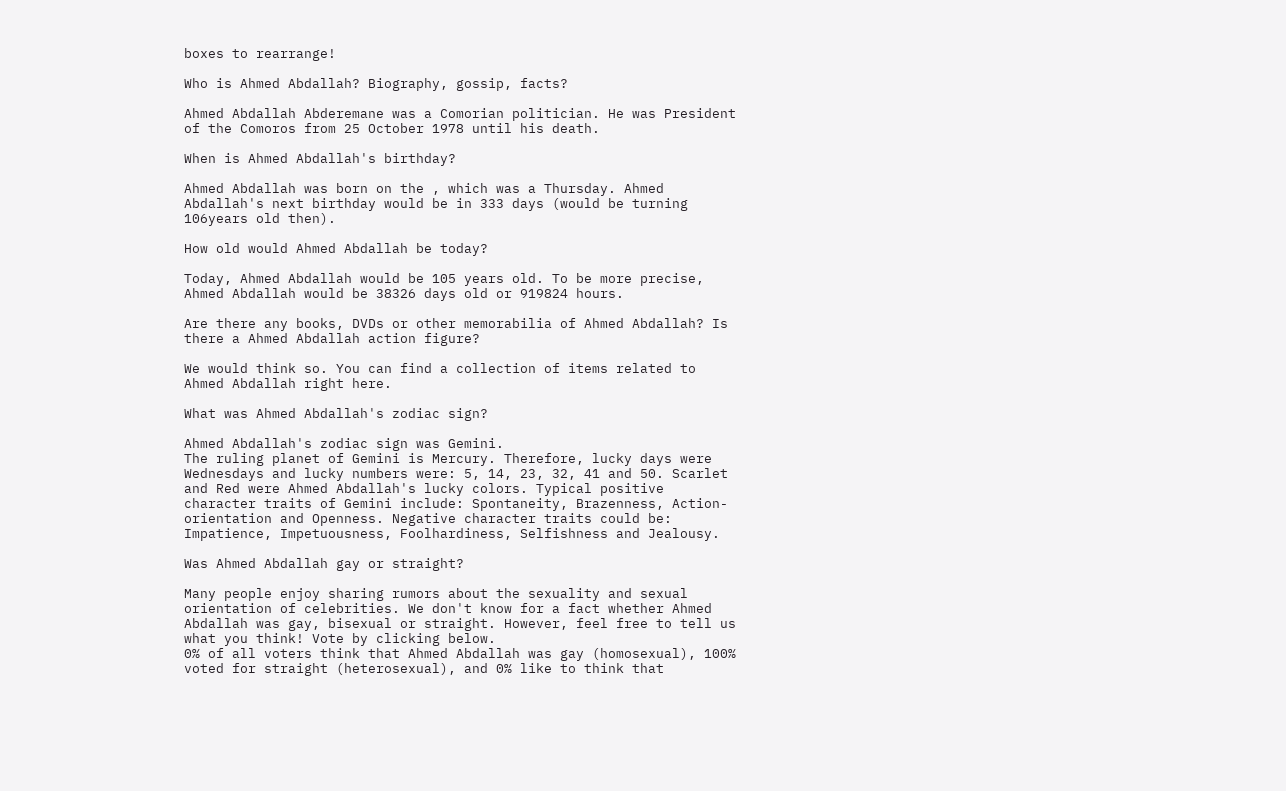boxes to rearrange!

Who is Ahmed Abdallah? Biography, gossip, facts?

Ahmed Abdallah Abderemane was a Comorian politician. He was President of the Comoros from 25 October 1978 until his death.

When is Ahmed Abdallah's birthday?

Ahmed Abdallah was born on the , which was a Thursday. Ahmed Abdallah's next birthday would be in 333 days (would be turning 106years old then).

How old would Ahmed Abdallah be today?

Today, Ahmed Abdallah would be 105 years old. To be more precise, Ahmed Abdallah would be 38326 days old or 919824 hours.

Are there any books, DVDs or other memorabilia of Ahmed Abdallah? Is there a Ahmed Abdallah action figure?

We would think so. You can find a collection of items related to Ahmed Abdallah right here.

What was Ahmed Abdallah's zodiac sign?

Ahmed Abdallah's zodiac sign was Gemini.
The ruling planet of Gemini is Mercury. Therefore, lucky days were Wednesdays and lucky numbers were: 5, 14, 23, 32, 41 and 50. Scarlet and Red were Ahmed Abdallah's lucky colors. Typical positive character traits of Gemini include: Spontaneity, Brazenness, Action-orientation and Openness. Negative character traits could be: Impatience, Impetuousness, Foolhardiness, Selfishness and Jealousy.

Was Ahmed Abdallah gay or straight?

Many people enjoy sharing rumors about the sexuality and sexual orientation of celebrities. We don't know for a fact whether Ahmed Abdallah was gay, bisexual or straight. However, feel free to tell us what you think! Vote by clicking below.
0% of all voters think that Ahmed Abdallah was gay (homosexual), 100% voted for straight (heterosexual), and 0% like to think that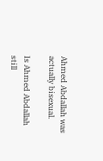Ahmed Abdallah was actually bisexual.

Is Ahmed Abdallah still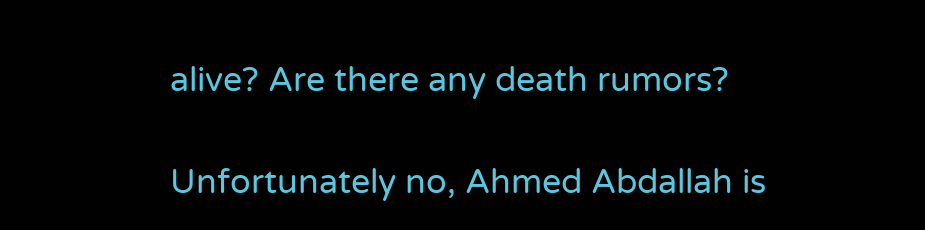alive? Are there any death rumors?

Unfortunately no, Ahmed Abdallah is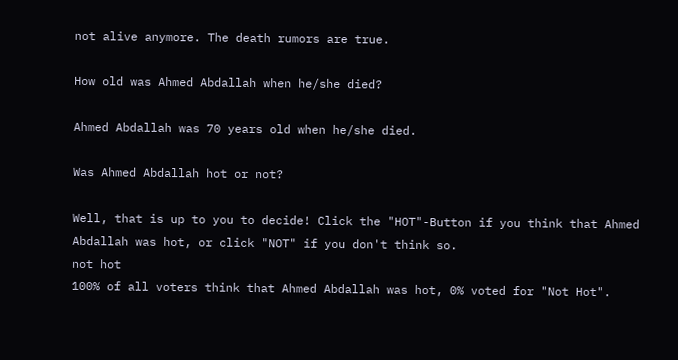not alive anymore. The death rumors are true.

How old was Ahmed Abdallah when he/she died?

Ahmed Abdallah was 70 years old when he/she died.

Was Ahmed Abdallah hot or not?

Well, that is up to you to decide! Click the "HOT"-Button if you think that Ahmed Abdallah was hot, or click "NOT" if you don't think so.
not hot
100% of all voters think that Ahmed Abdallah was hot, 0% voted for "Not Hot".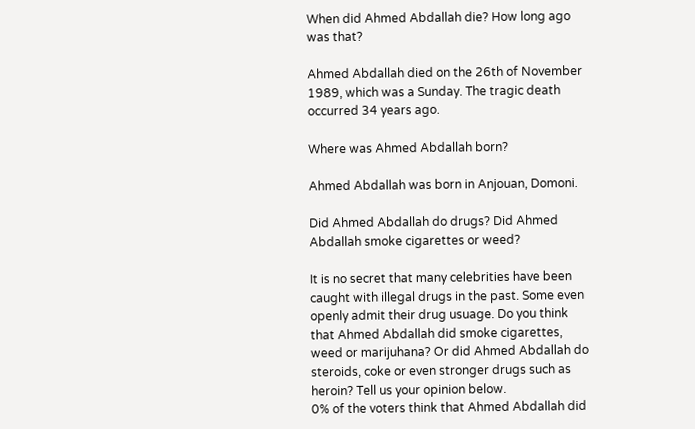When did Ahmed Abdallah die? How long ago was that?

Ahmed Abdallah died on the 26th of November 1989, which was a Sunday. The tragic death occurred 34 years ago.

Where was Ahmed Abdallah born?

Ahmed Abdallah was born in Anjouan, Domoni.

Did Ahmed Abdallah do drugs? Did Ahmed Abdallah smoke cigarettes or weed?

It is no secret that many celebrities have been caught with illegal drugs in the past. Some even openly admit their drug usuage. Do you think that Ahmed Abdallah did smoke cigarettes, weed or marijuhana? Or did Ahmed Abdallah do steroids, coke or even stronger drugs such as heroin? Tell us your opinion below.
0% of the voters think that Ahmed Abdallah did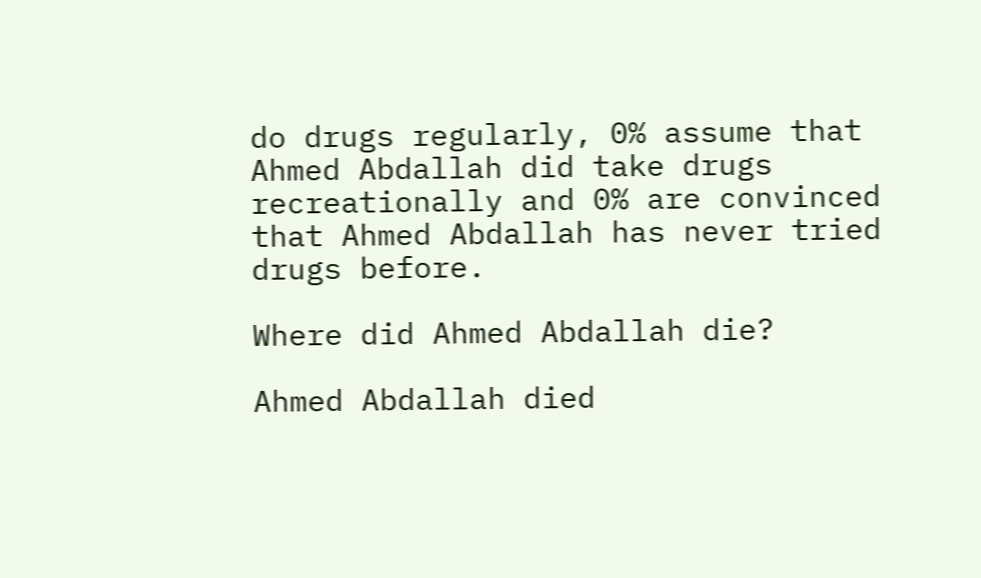do drugs regularly, 0% assume that Ahmed Abdallah did take drugs recreationally and 0% are convinced that Ahmed Abdallah has never tried drugs before.

Where did Ahmed Abdallah die?

Ahmed Abdallah died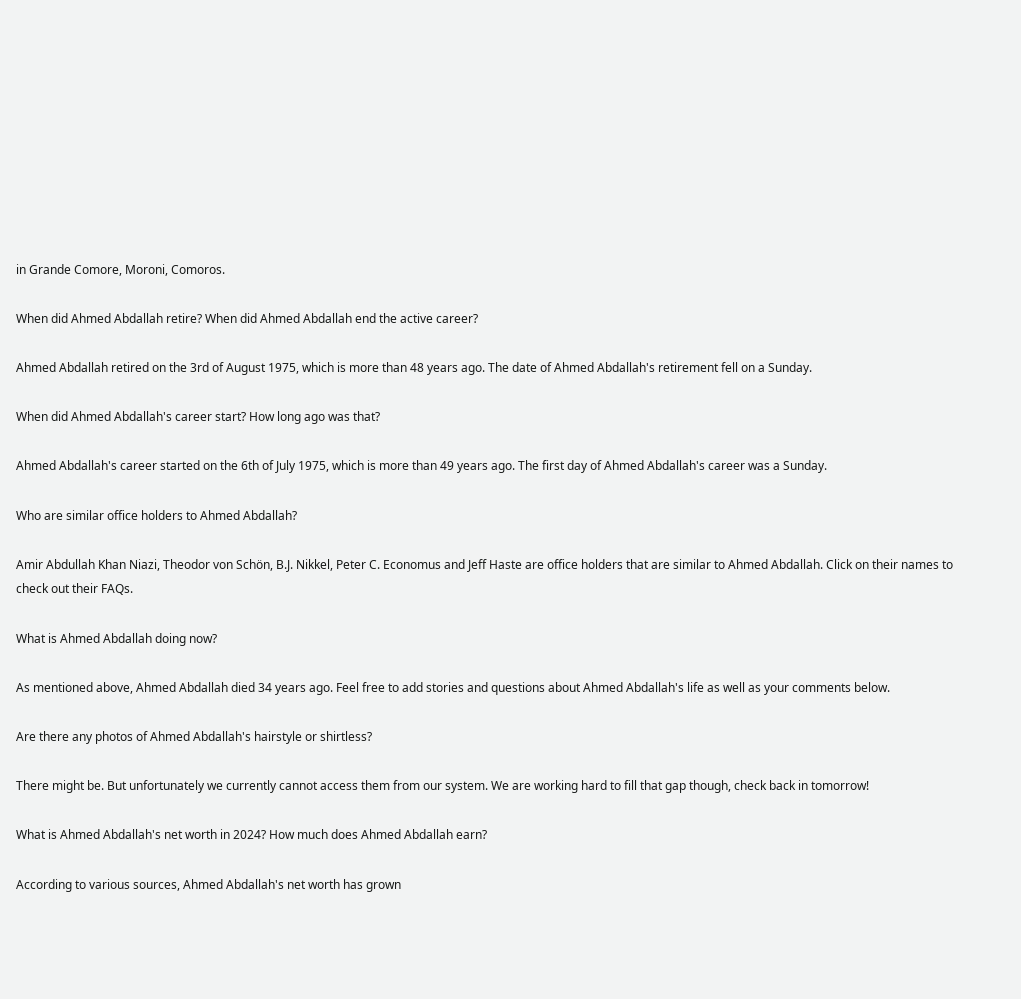in Grande Comore, Moroni, Comoros.

When did Ahmed Abdallah retire? When did Ahmed Abdallah end the active career?

Ahmed Abdallah retired on the 3rd of August 1975, which is more than 48 years ago. The date of Ahmed Abdallah's retirement fell on a Sunday.

When did Ahmed Abdallah's career start? How long ago was that?

Ahmed Abdallah's career started on the 6th of July 1975, which is more than 49 years ago. The first day of Ahmed Abdallah's career was a Sunday.

Who are similar office holders to Ahmed Abdallah?

Amir Abdullah Khan Niazi, Theodor von Schön, B.J. Nikkel, Peter C. Economus and Jeff Haste are office holders that are similar to Ahmed Abdallah. Click on their names to check out their FAQs.

What is Ahmed Abdallah doing now?

As mentioned above, Ahmed Abdallah died 34 years ago. Feel free to add stories and questions about Ahmed Abdallah's life as well as your comments below.

Are there any photos of Ahmed Abdallah's hairstyle or shirtless?

There might be. But unfortunately we currently cannot access them from our system. We are working hard to fill that gap though, check back in tomorrow!

What is Ahmed Abdallah's net worth in 2024? How much does Ahmed Abdallah earn?

According to various sources, Ahmed Abdallah's net worth has grown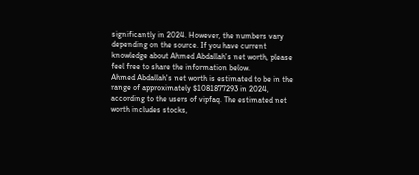significantly in 2024. However, the numbers vary depending on the source. If you have current knowledge about Ahmed Abdallah's net worth, please feel free to share the information below.
Ahmed Abdallah's net worth is estimated to be in the range of approximately $1081877293 in 2024, according to the users of vipfaq. The estimated net worth includes stocks,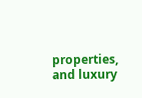properties, and luxury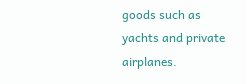goods such as yachts and private airplanes.